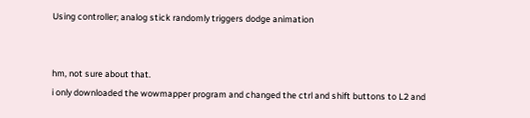Using controller; analog stick randomly triggers dodge animation


hm, not sure about that.
i only downloaded the wowmapper program and changed the ctrl and shift buttons to L2 and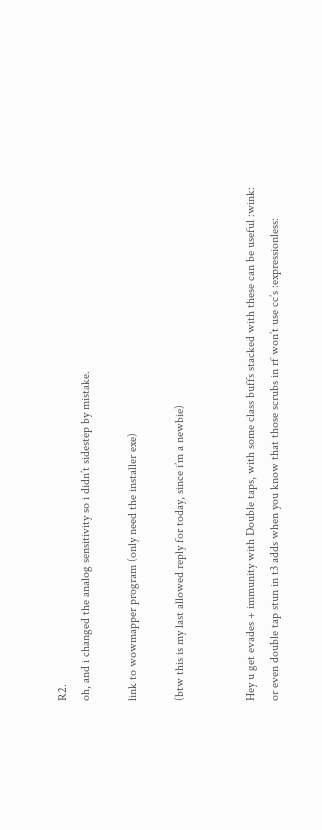R2.
oh, and i changed the analog sensitivity so i didn’t sidestep by mistake.

link to wowmapper program (only need the installer exe)

(btw this is my last allowed reply for today, since i’m a newbie)


Hey u get evades + immunity with Double taps, with some class buffs stacked with these can be useful :wink:
or even double tap stun in t3 adds when you know that those scrubs in rf won’t use cc’s :expressionless: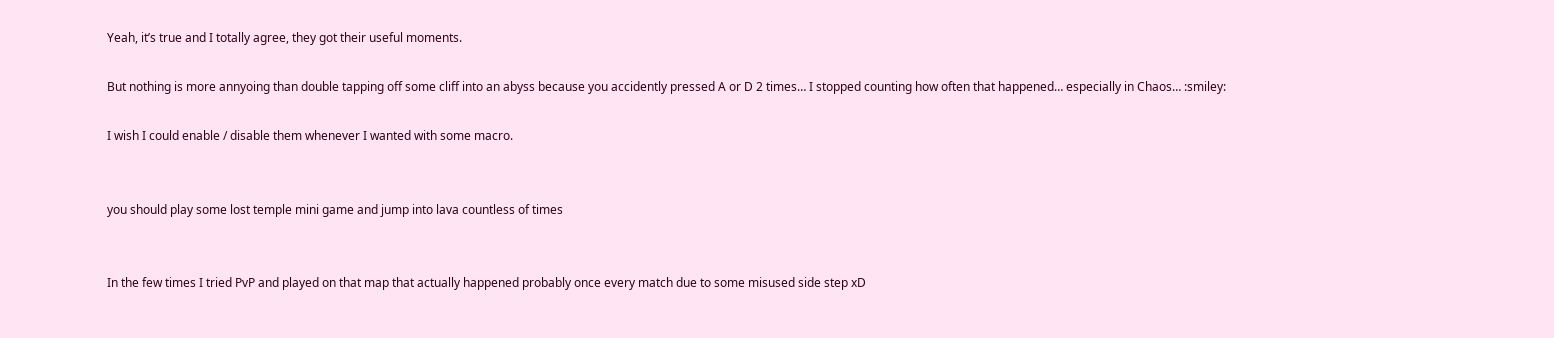Yeah, it’s true and I totally agree, they got their useful moments.

But nothing is more annyoing than double tapping off some cliff into an abyss because you accidently pressed A or D 2 times… I stopped counting how often that happened… especially in Chaos… :smiley:

I wish I could enable / disable them whenever I wanted with some macro.


you should play some lost temple mini game and jump into lava countless of times


In the few times I tried PvP and played on that map that actually happened probably once every match due to some misused side step xD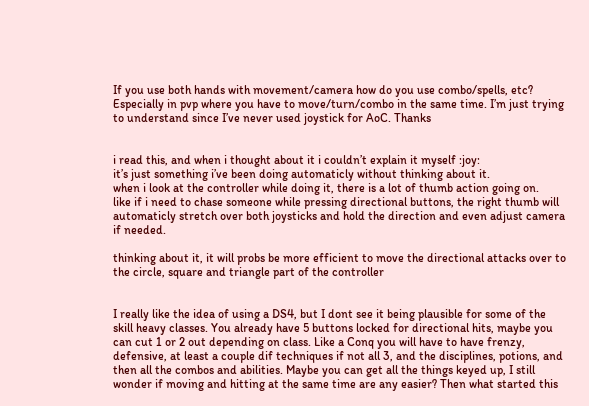If you use both hands with movement/camera how do you use combo/spells, etc? Especially in pvp where you have to move/turn/combo in the same time. I’m just trying to understand since I’ve never used joystick for AoC. Thanks


i read this, and when i thought about it i couldn’t explain it myself :joy:
it’s just something i’ve been doing automaticly without thinking about it.
when i look at the controller while doing it, there is a lot of thumb action going on.
like if i need to chase someone while pressing directional buttons, the right thumb will automaticly stretch over both joysticks and hold the direction and even adjust camera if needed.

thinking about it, it will probs be more efficient to move the directional attacks over to the circle, square and triangle part of the controller


I really like the idea of using a DS4, but I dont see it being plausible for some of the skill heavy classes. You already have 5 buttons locked for directional hits, maybe you can cut 1 or 2 out depending on class. Like a Conq you will have to have frenzy, defensive, at least a couple dif techniques if not all 3, and the disciplines, potions, and then all the combos and abilities. Maybe you can get all the things keyed up, I still wonder if moving and hitting at the same time are any easier? Then what started this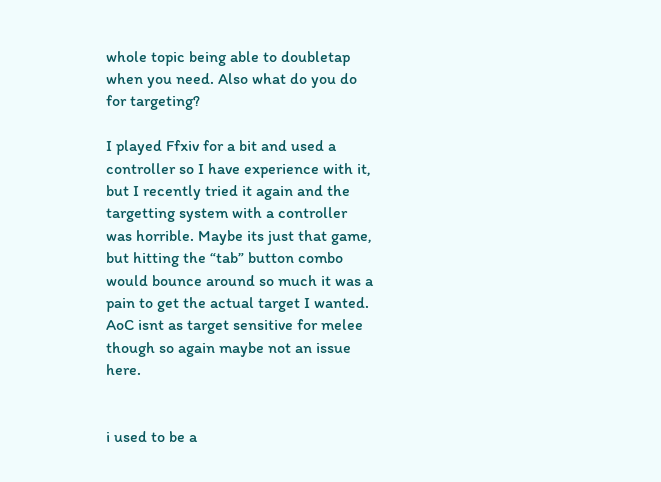whole topic being able to doubletap when you need. Also what do you do for targeting?

I played Ffxiv for a bit and used a controller so I have experience with it, but I recently tried it again and the targetting system with a controller was horrible. Maybe its just that game, but hitting the “tab” button combo would bounce around so much it was a pain to get the actual target I wanted. AoC isnt as target sensitive for melee though so again maybe not an issue here.


i used to be a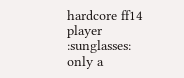hardcore ff14 player :sunglasses:
only a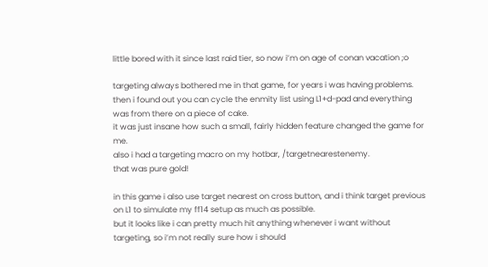little bored with it since last raid tier, so now i’m on age of conan vacation ;o

targeting always bothered me in that game, for years i was having problems.
then i found out you can cycle the enmity list using L1+d-pad and everything was from there on a piece of cake.
it was just insane how such a small, fairly hidden feature changed the game for me.
also i had a targeting macro on my hotbar, /targetnearestenemy.
that was pure gold!

in this game i also use target nearest on cross button, and i think target previous on L1 to simulate my ff14 setup as much as possible.
but it looks like i can pretty much hit anything whenever i want without targeting, so i’m not really sure how i should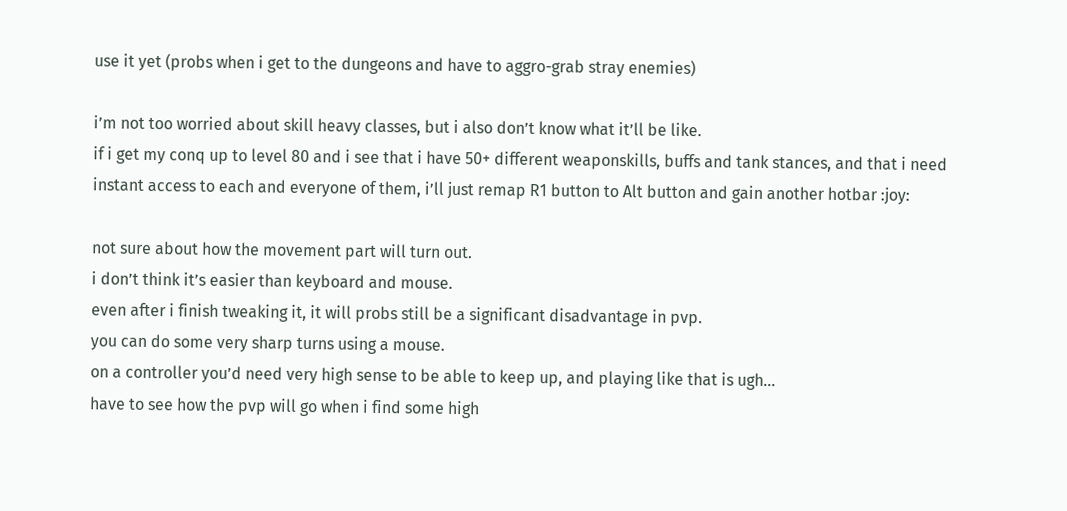use it yet (probs when i get to the dungeons and have to aggro-grab stray enemies)

i’m not too worried about skill heavy classes, but i also don’t know what it’ll be like.
if i get my conq up to level 80 and i see that i have 50+ different weaponskills, buffs and tank stances, and that i need instant access to each and everyone of them, i’ll just remap R1 button to Alt button and gain another hotbar :joy:

not sure about how the movement part will turn out.
i don’t think it’s easier than keyboard and mouse.
even after i finish tweaking it, it will probs still be a significant disadvantage in pvp.
you can do some very sharp turns using a mouse.
on a controller you’d need very high sense to be able to keep up, and playing like that is ugh…
have to see how the pvp will go when i find some high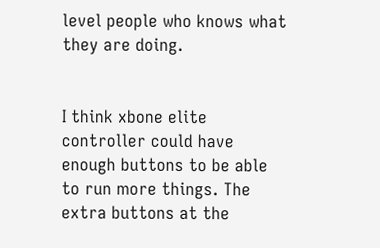level people who knows what they are doing.


I think xbone elite controller could have enough buttons to be able to run more things. The extra buttons at the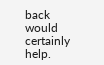back would certainly help.